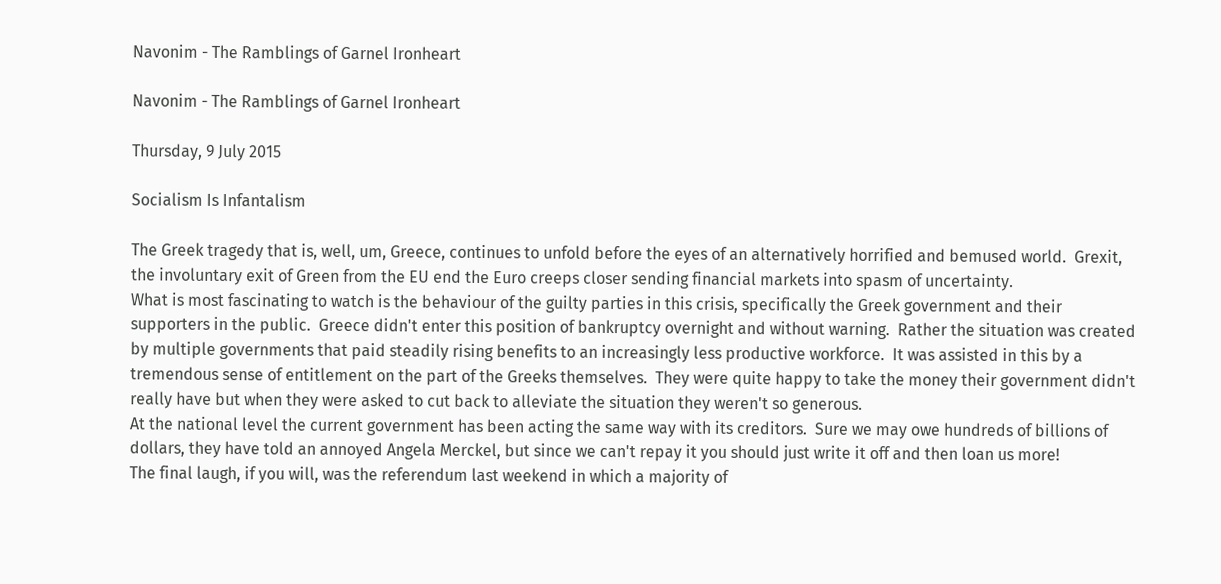Navonim - The Ramblings of Garnel Ironheart

Navonim - The Ramblings of Garnel Ironheart

Thursday, 9 July 2015

Socialism Is Infantalism

The Greek tragedy that is, well, um, Greece, continues to unfold before the eyes of an alternatively horrified and bemused world.  Grexit, the involuntary exit of Green from the EU end the Euro creeps closer sending financial markets into spasm of uncertainty.
What is most fascinating to watch is the behaviour of the guilty parties in this crisis, specifically the Greek government and their supporters in the public.  Greece didn't enter this position of bankruptcy overnight and without warning.  Rather the situation was created by multiple governments that paid steadily rising benefits to an increasingly less productive workforce.  It was assisted in this by a tremendous sense of entitlement on the part of the Greeks themselves.  They were quite happy to take the money their government didn't really have but when they were asked to cut back to alleviate the situation they weren't so generous.
At the national level the current government has been acting the same way with its creditors.  Sure we may owe hundreds of billions of dollars, they have told an annoyed Angela Merckel, but since we can't repay it you should just write it off and then loan us more!
The final laugh, if you will, was the referendum last weekend in which a majority of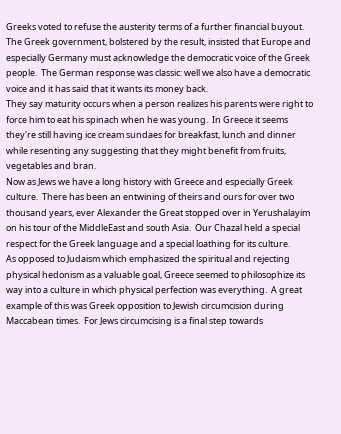Greeks voted to refuse the austerity terms of a further financial buyout. The Greek government, bolstered by the result, insisted that Europe and especially Germany must acknowledge the democratic voice of the Greek people.  The German response was classic: well we also have a democratic voice and it has said that it wants its money back.
They say maturity occurs when a person realizes his parents were right to force him to eat his spinach when he was young.  In Greece it seems they're still having ice cream sundaes for breakfast, lunch and dinner while resenting any suggesting that they might benefit from fruits, vegetables and bran.
Now as Jews we have a long history with Greece and especially Greek culture.  There has been an entwining of theirs and ours for over two thousand years, ever Alexander the Great stopped over in Yerushalayim on his tour of the MiddleEast and south Asia.  Our Chazal held a special respect for the Greek language and a special loathing for its culture.
As opposed to Judaism which emphasized the spiritual and rejecting physical hedonism as a valuable goal, Greece seemed to philosophize its way into a culture in which physical perfection was everything.  A great example of this was Greek opposition to Jewish circumcision during Maccabean times.  For Jews circumcising is a final step towards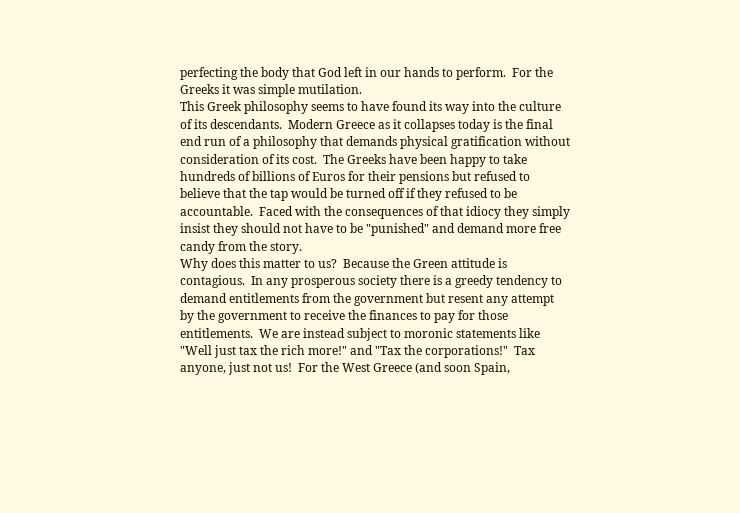perfecting the body that God left in our hands to perform.  For the Greeks it was simple mutilation.
This Greek philosophy seems to have found its way into the culture of its descendants.  Modern Greece as it collapses today is the final end run of a philosophy that demands physical gratification without consideration of its cost.  The Greeks have been happy to take hundreds of billions of Euros for their pensions but refused to believe that the tap would be turned off if they refused to be accountable.  Faced with the consequences of that idiocy they simply insist they should not have to be "punished" and demand more free candy from the story.
Why does this matter to us?  Because the Green attitude is contagious.  In any prosperous society there is a greedy tendency to demand entitlements from the government but resent any attempt by the government to receive the finances to pay for those entitlements.  We are instead subject to moronic statements like "Well just tax the rich more!" and "Tax the corporations!"  Tax anyone, just not us!  For the West Greece (and soon Spain,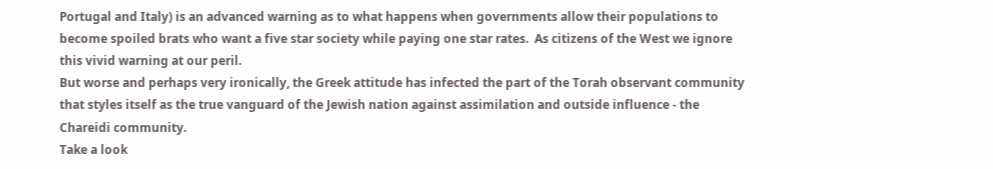Portugal and Italy) is an advanced warning as to what happens when governments allow their populations to become spoiled brats who want a five star society while paying one star rates.  As citizens of the West we ignore this vivid warning at our peril.
But worse and perhaps very ironically, the Greek attitude has infected the part of the Torah observant community that styles itself as the true vanguard of the Jewish nation against assimilation and outside influence - the Chareidi community.
Take a look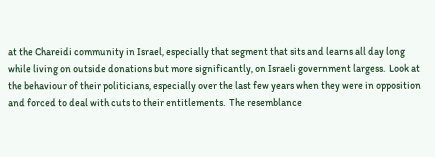at the Chareidi community in Israel, especially that segment that sits and learns all day long while living on outside donations but more significantly, on Israeli government largess.  Look at the behaviour of their politicians, especially over the last few years when they were in opposition and forced to deal with cuts to their entitlements.  The resemblance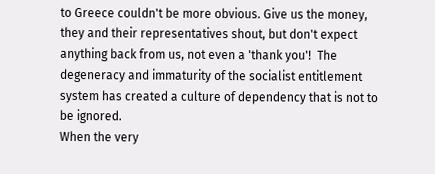to Greece couldn't be more obvious. Give us the money, they and their representatives shout, but don't expect anything back from us, not even a 'thank you'!  The degeneracy and immaturity of the socialist entitlement system has created a culture of dependency that is not to be ignored.
When the very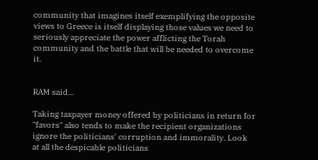community that imagines itself exemplifying the opposite views to Greece is itself displaying those values we need to seriously appreciate the power afflicting the Torah community and the battle that will be needed to overcome it.


RAM said...

Taking taxpayer money offered by politicians in return for "favors" also tends to make the recipient organizations ignore the politicians' corruption and immorality. Look at all the despicable politicians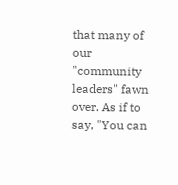that many of our "community leaders" fawn over. As if to say, "You can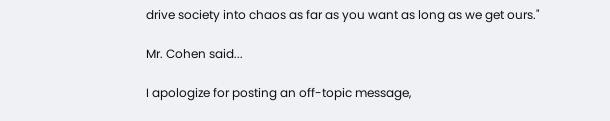drive society into chaos as far as you want as long as we get ours."

Mr. Cohen said...

I apologize for posting an off-topic message,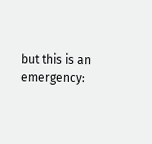but this is an emergency: